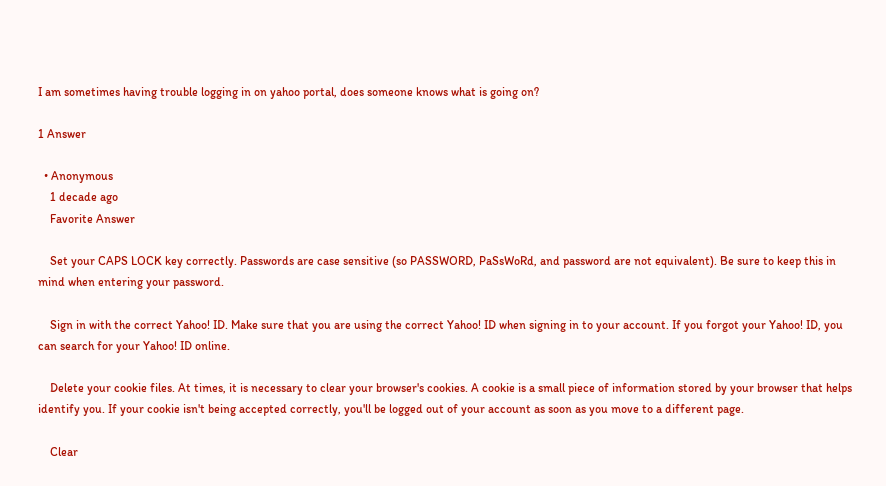I am sometimes having trouble logging in on yahoo portal, does someone knows what is going on?

1 Answer

  • Anonymous
    1 decade ago
    Favorite Answer

    Set your CAPS LOCK key correctly. Passwords are case sensitive (so PASSWORD, PaSsWoRd, and password are not equivalent). Be sure to keep this in mind when entering your password.

    Sign in with the correct Yahoo! ID. Make sure that you are using the correct Yahoo! ID when signing in to your account. If you forgot your Yahoo! ID, you can search for your Yahoo! ID online.

    Delete your cookie files. At times, it is necessary to clear your browser's cookies. A cookie is a small piece of information stored by your browser that helps identify you. If your cookie isn't being accepted correctly, you'll be logged out of your account as soon as you move to a different page.

    Clear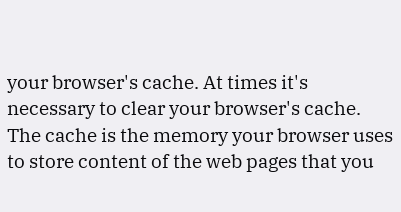your browser's cache. At times it's necessary to clear your browser's cache. The cache is the memory your browser uses to store content of the web pages that you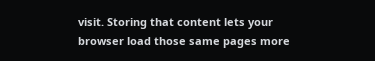visit. Storing that content lets your browser load those same pages more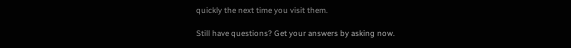quickly the next time you visit them.

Still have questions? Get your answers by asking now.